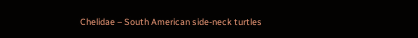Chelidae – South American side-neck turtles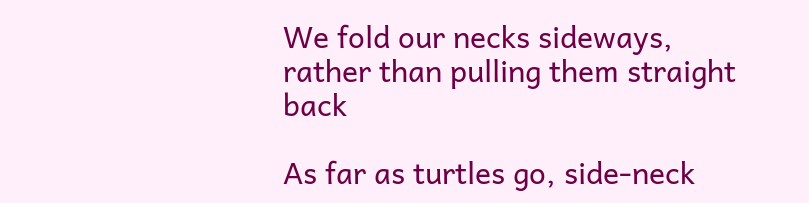We fold our necks sideways, rather than pulling them straight back

As far as turtles go, side-neck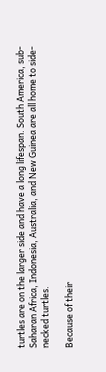turtles are on the larger side and have a long lifespan. South America, sub-Saharan Africa, Indonesia, Australia, and New Guinea are all home to side-necked turtles.

Because of their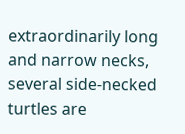extraordinarily long and narrow necks, several side-necked turtles are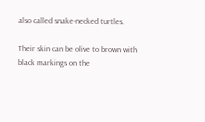also called snake-necked turtles.

Their skin can be olive to brown with black markings on the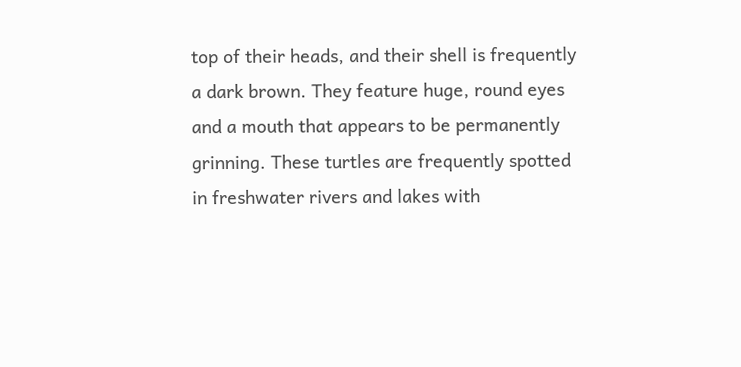top of their heads, and their shell is frequently a dark brown. They feature huge, round eyes and a mouth that appears to be permanently grinning. These turtles are frequently spotted in freshwater rivers and lakes with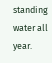standing water all year.